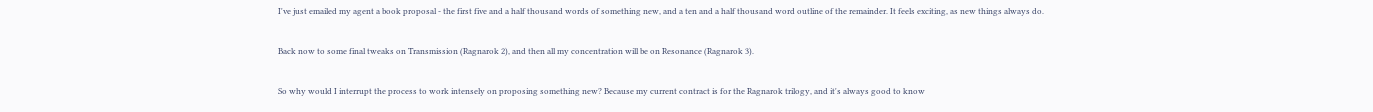I've just emailed my agent a book proposal - the first five and a half thousand words of something new, and a ten and a half thousand word outline of the remainder. It feels exciting, as new things always do.

Back now to some final tweaks on Transmission (Ragnarok 2), and then all my concentration will be on Resonance (Ragnarok 3).

So why would I interrupt the process to work intensely on proposing something new? Because my current contract is for the Ragnarok trilogy, and it's always good to know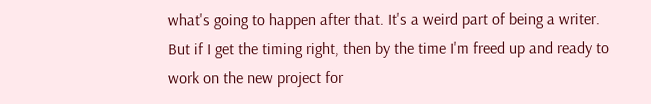what's going to happen after that. It's a weird part of being a writer. But if I get the timing right, then by the time I'm freed up and ready to work on the new project for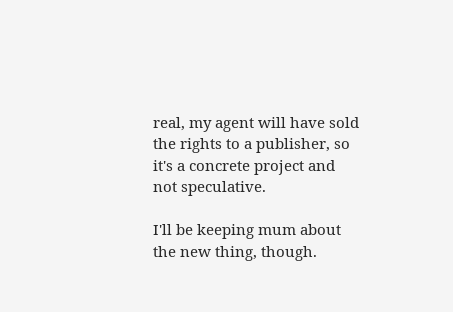real, my agent will have sold the rights to a publisher, so it's a concrete project and not speculative.

I'll be keeping mum about the new thing, though.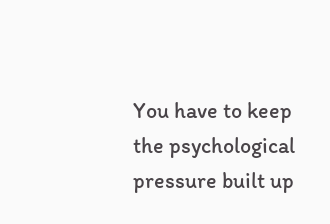You have to keep the psychological pressure built up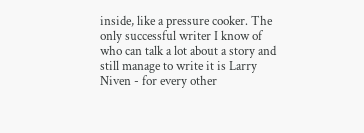inside, like a pressure cooker. The only successful writer I know of who can talk a lot about a story and still manage to write it is Larry Niven - for every other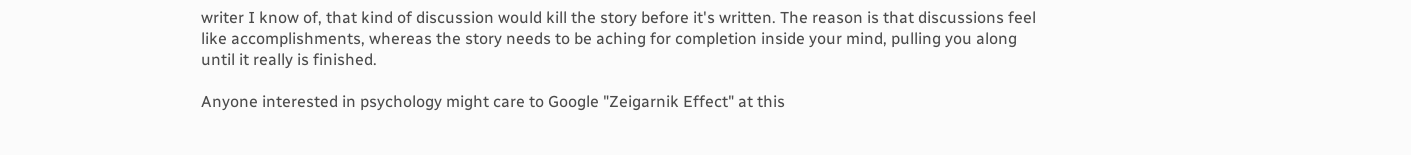writer I know of, that kind of discussion would kill the story before it's written. The reason is that discussions feel like accomplishments, whereas the story needs to be aching for completion inside your mind, pulling you along until it really is finished.

Anyone interested in psychology might care to Google "Zeigarnik Effect" at this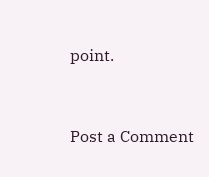point.


Post a Comment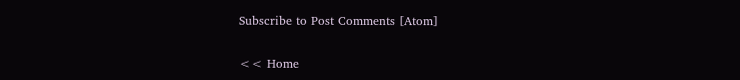Subscribe to Post Comments [Atom]

<< Home